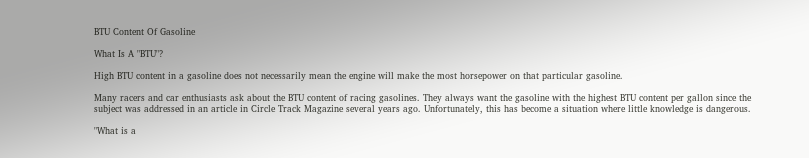BTU Content Of Gasoline

What Is A "BTU"?

High BTU content in a gasoline does not necessarily mean the engine will make the most horsepower on that particular gasoline.

Many racers and car enthusiasts ask about the BTU content of racing gasolines. They always want the gasoline with the highest BTU content per gallon since the subject was addressed in an article in Circle Track Magazine several years ago. Unfortunately, this has become a situation where little knowledge is dangerous.

"What is a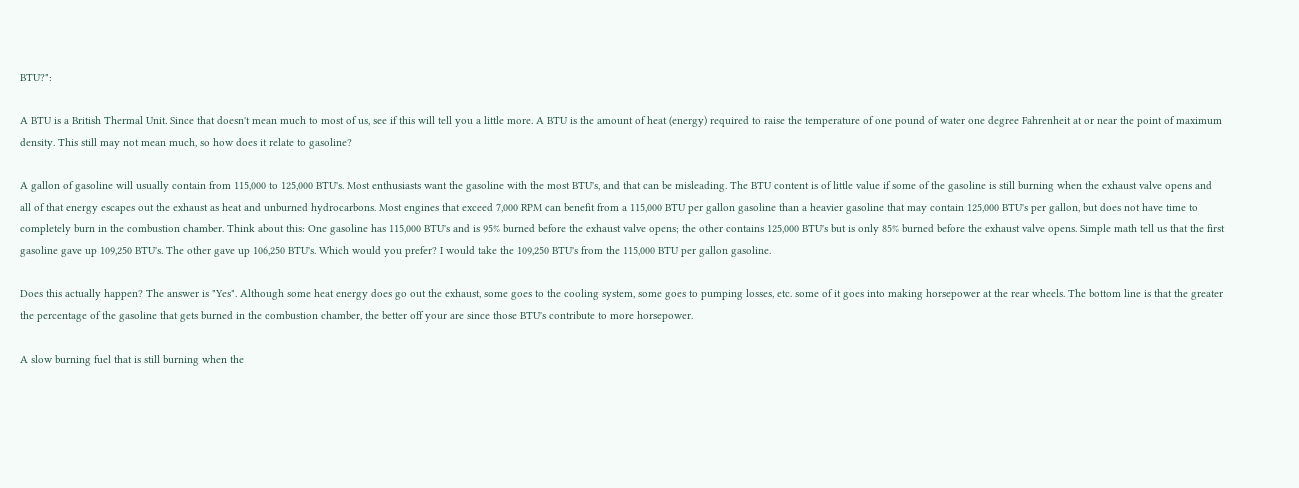BTU?":

A BTU is a British Thermal Unit. Since that doesn't mean much to most of us, see if this will tell you a little more. A BTU is the amount of heat (energy) required to raise the temperature of one pound of water one degree Fahrenheit at or near the point of maximum density. This still may not mean much, so how does it relate to gasoline?

A gallon of gasoline will usually contain from 115,000 to 125,000 BTU's. Most enthusiasts want the gasoline with the most BTU's, and that can be misleading. The BTU content is of little value if some of the gasoline is still burning when the exhaust valve opens and all of that energy escapes out the exhaust as heat and unburned hydrocarbons. Most engines that exceed 7,000 RPM can benefit from a 115,000 BTU per gallon gasoline than a heavier gasoline that may contain 125,000 BTU's per gallon, but does not have time to completely burn in the combustion chamber. Think about this: One gasoline has 115,000 BTU's and is 95% burned before the exhaust valve opens; the other contains 125,000 BTU's but is only 85% burned before the exhaust valve opens. Simple math tell us that the first gasoline gave up 109,250 BTU's. The other gave up 106,250 BTU's. Which would you prefer? I would take the 109,250 BTU's from the 115,000 BTU per gallon gasoline.

Does this actually happen? The answer is "Yes". Although some heat energy does go out the exhaust, some goes to the cooling system, some goes to pumping losses, etc. some of it goes into making horsepower at the rear wheels. The bottom line is that the greater the percentage of the gasoline that gets burned in the combustion chamber, the better off your are since those BTU's contribute to more horsepower.

A slow burning fuel that is still burning when the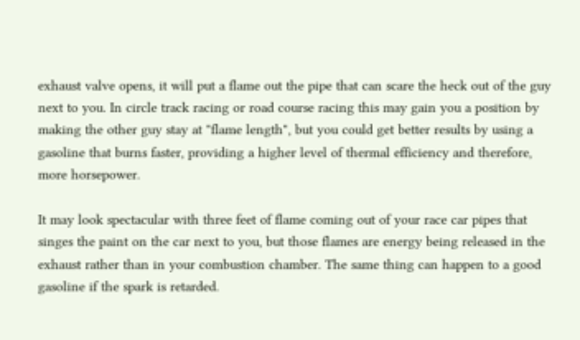exhaust valve opens, it will put a flame out the pipe that can scare the heck out of the guy next to you. In circle track racing or road course racing this may gain you a position by making the other guy stay at "flame length", but you could get better results by using a gasoline that burns faster, providing a higher level of thermal efficiency and therefore, more horsepower.

It may look spectacular with three feet of flame coming out of your race car pipes that singes the paint on the car next to you, but those flames are energy being released in the exhaust rather than in your combustion chamber. The same thing can happen to a good gasoline if the spark is retarded.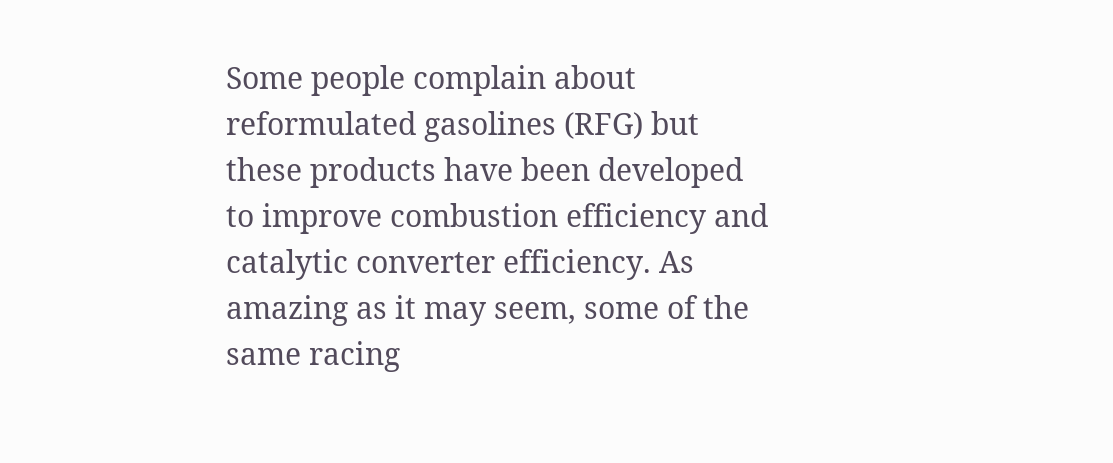Some people complain about reformulated gasolines (RFG) but these products have been developed to improve combustion efficiency and catalytic converter efficiency. As amazing as it may seem, some of the same racing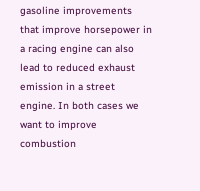gasoline improvements that improve horsepower in a racing engine can also lead to reduced exhaust emission in a street engine. In both cases we want to improve combustion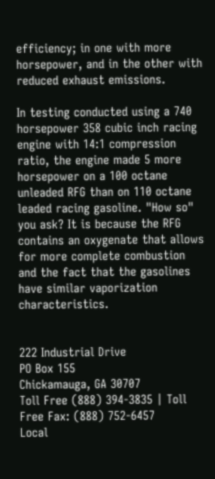efficiency; in one with more horsepower, and in the other with reduced exhaust emissions.

In testing conducted using a 740 horsepower 358 cubic inch racing engine with 14:1 compression ratio, the engine made 5 more horsepower on a 100 octane unleaded RFG than on 110 octane leaded racing gasoline. "How so" you ask? It is because the RFG contains an oxygenate that allows for more complete combustion and the fact that the gasolines have similar vaporization characteristics.


222 Industrial Drive
PO Box 155
Chickamauga, GA 30707
Toll Free (888) 394-3835 | Toll Free Fax: (888) 752-6457
Local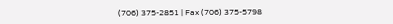(706) 375-2851 | Fax (706) 375-5798